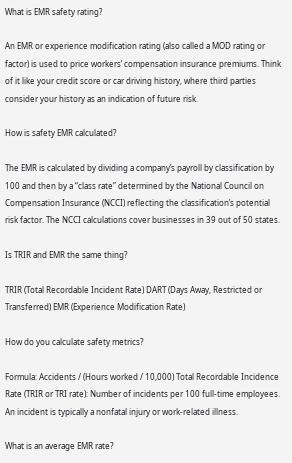What is EMR safety rating?

An EMR or experience modification rating (also called a MOD rating or factor) is used to price workers’ compensation insurance premiums. Think of it like your credit score or car driving history, where third parties consider your history as an indication of future risk.

How is safety EMR calculated?

The EMR is calculated by dividing a company’s payroll by classification by 100 and then by a “class rate” determined by the National Council on Compensation Insurance (NCCI) reflecting the classification’s potential risk factor. The NCCI calculations cover businesses in 39 out of 50 states.

Is TRIR and EMR the same thing?

TRIR (Total Recordable Incident Rate) DART (Days Away, Restricted or Transferred) EMR (Experience Modification Rate)

How do you calculate safety metrics?

Formula: Accidents / (Hours worked / 10,000) Total Recordable Incidence Rate (TRIR or TRI rate): Number of incidents per 100 full-time employees. An incident is typically a nonfatal injury or work-related illness.

What is an average EMR rate?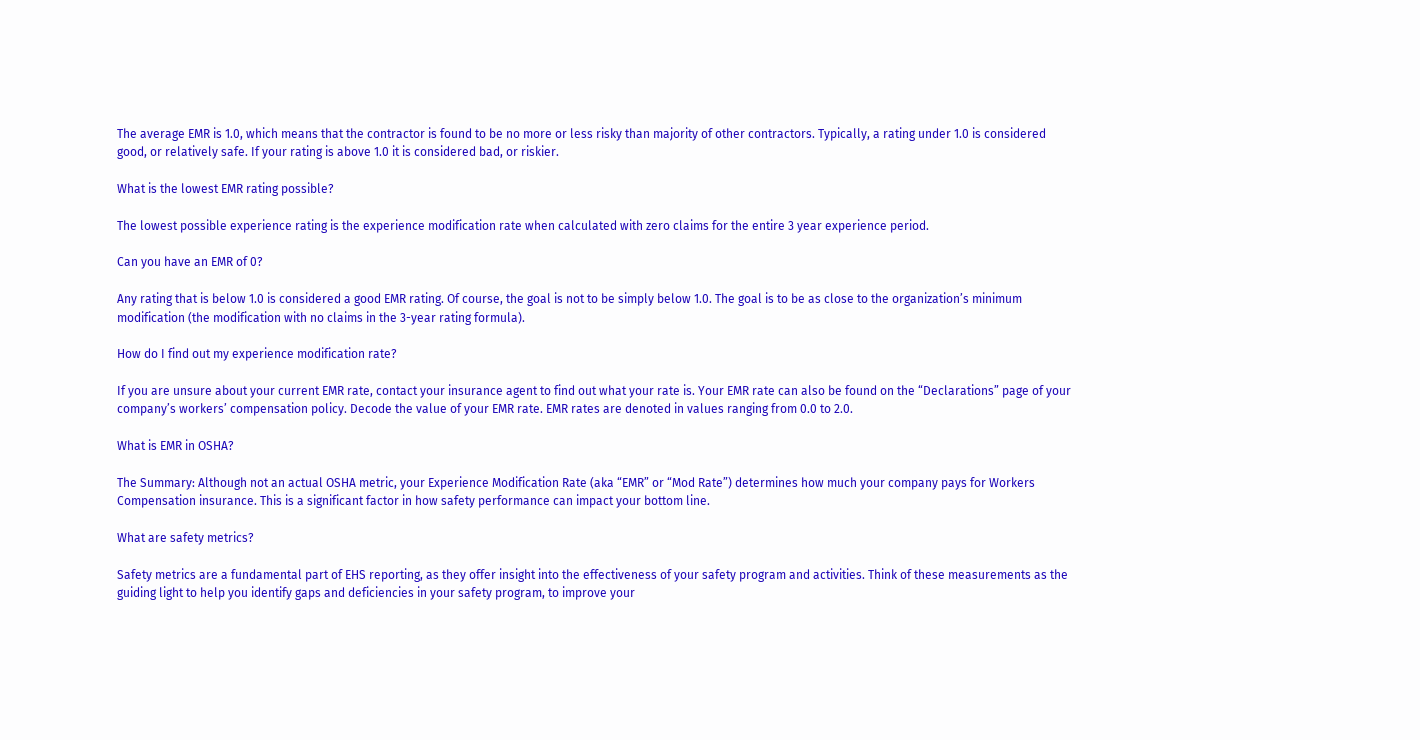The average EMR is 1.0, which means that the contractor is found to be no more or less risky than majority of other contractors. Typically, a rating under 1.0 is considered good, or relatively safe. If your rating is above 1.0 it is considered bad, or riskier.

What is the lowest EMR rating possible?

The lowest possible experience rating is the experience modification rate when calculated with zero claims for the entire 3 year experience period.

Can you have an EMR of 0?

Any rating that is below 1.0 is considered a good EMR rating. Of course, the goal is not to be simply below 1.0. The goal is to be as close to the organization’s minimum modification (the modification with no claims in the 3-year rating formula).

How do I find out my experience modification rate?

If you are unsure about your current EMR rate, contact your insurance agent to find out what your rate is. Your EMR rate can also be found on the “Declarations” page of your company’s workers’ compensation policy. Decode the value of your EMR rate. EMR rates are denoted in values ranging from 0.0 to 2.0.

What is EMR in OSHA?

The Summary: Although not an actual OSHA metric, your Experience Modification Rate (aka “EMR” or “Mod Rate”) determines how much your company pays for Workers Compensation insurance. This is a significant factor in how safety performance can impact your bottom line.

What are safety metrics?

Safety metrics are a fundamental part of EHS reporting, as they offer insight into the effectiveness of your safety program and activities. Think of these measurements as the guiding light to help you identify gaps and deficiencies in your safety program, to improve your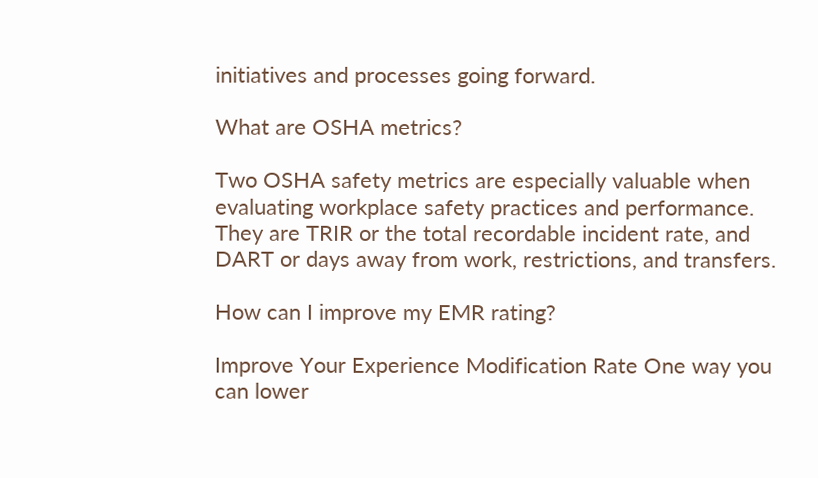initiatives and processes going forward.

What are OSHA metrics?

Two OSHA safety metrics are especially valuable when evaluating workplace safety practices and performance. They are TRIR or the total recordable incident rate, and DART or days away from work, restrictions, and transfers.

How can I improve my EMR rating?

Improve Your Experience Modification Rate One way you can lower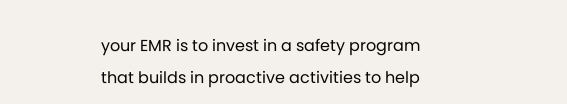your EMR is to invest in a safety program that builds in proactive activities to help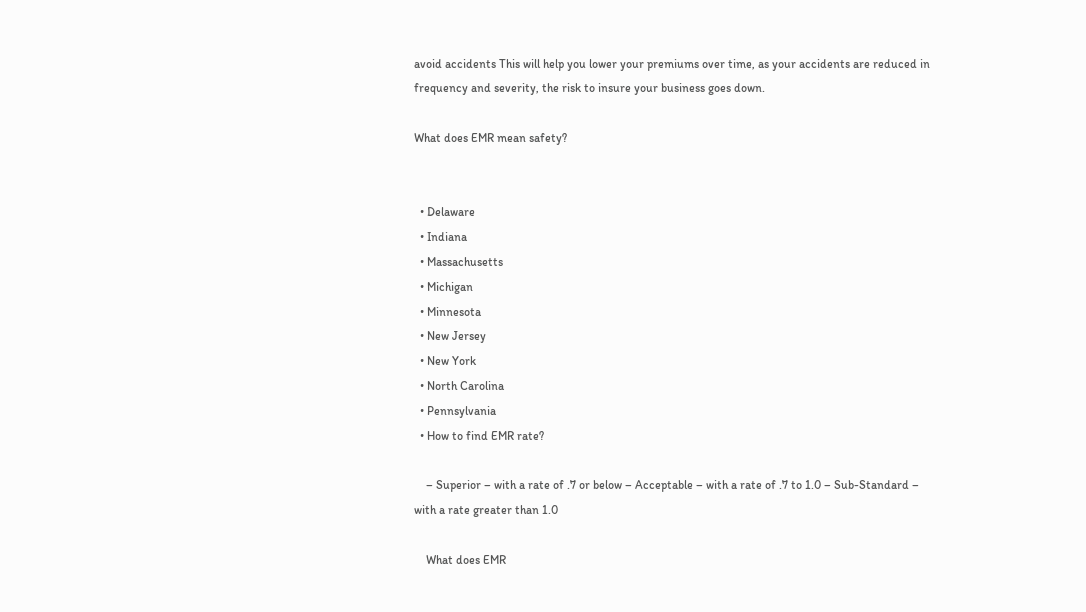avoid accidents This will help you lower your premiums over time, as your accidents are reduced in frequency and severity, the risk to insure your business goes down.

What does EMR mean safety?


  • Delaware
  • Indiana
  • Massachusetts
  • Michigan
  • Minnesota
  • New Jersey
  • New York
  • North Carolina
  • Pennsylvania
  • How to find EMR rate?

    – Superior – with a rate of .7 or below – Acceptable – with a rate of .7 to 1.0 – Sub-Standard – with a rate greater than 1.0

    What does EMR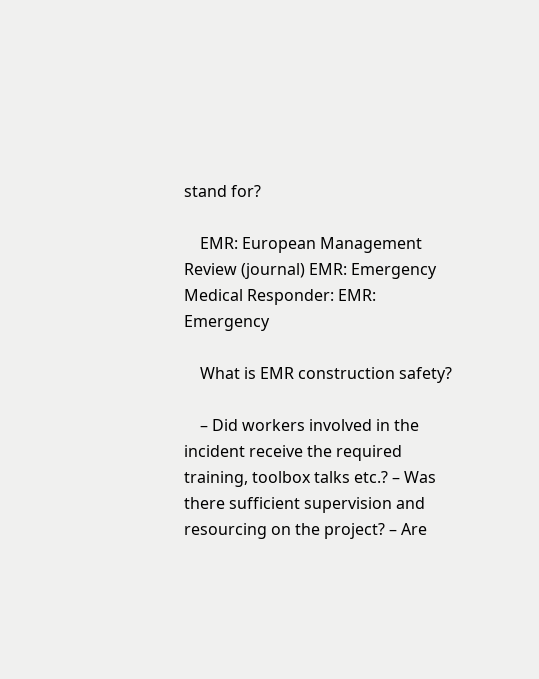stand for?

    EMR: European Management Review (journal) EMR: Emergency Medical Responder: EMR: Emergency

    What is EMR construction safety?

    – Did workers involved in the incident receive the required training, toolbox talks etc.? – Was there sufficient supervision and resourcing on the project? – Are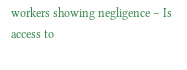workers showing negligence – Is access to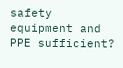safety equipment and PPE sufficient?